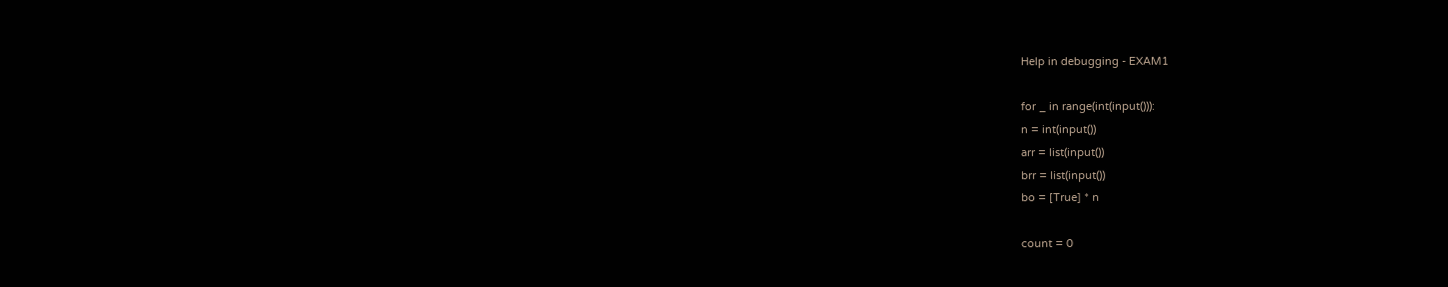Help in debugging - EXAM1

for _ in range(int(input())):
n = int(input())
arr = list(input())
brr = list(input())
bo = [True] * n

count = 0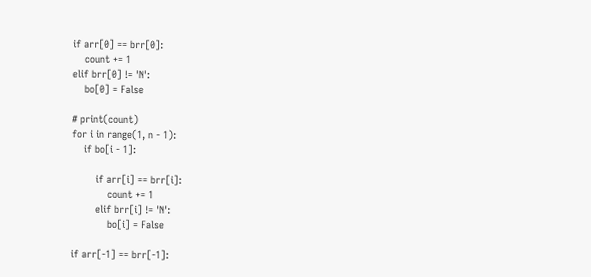if arr[0] == brr[0]:
    count += 1
elif brr[0] != 'N':
    bo[0] = False

# print(count)
for i in range(1, n - 1):
    if bo[i - 1]:

        if arr[i] == brr[i]:
            count += 1
        elif brr[i] != 'N':
            bo[i] = False

if arr[-1] == brr[-1]: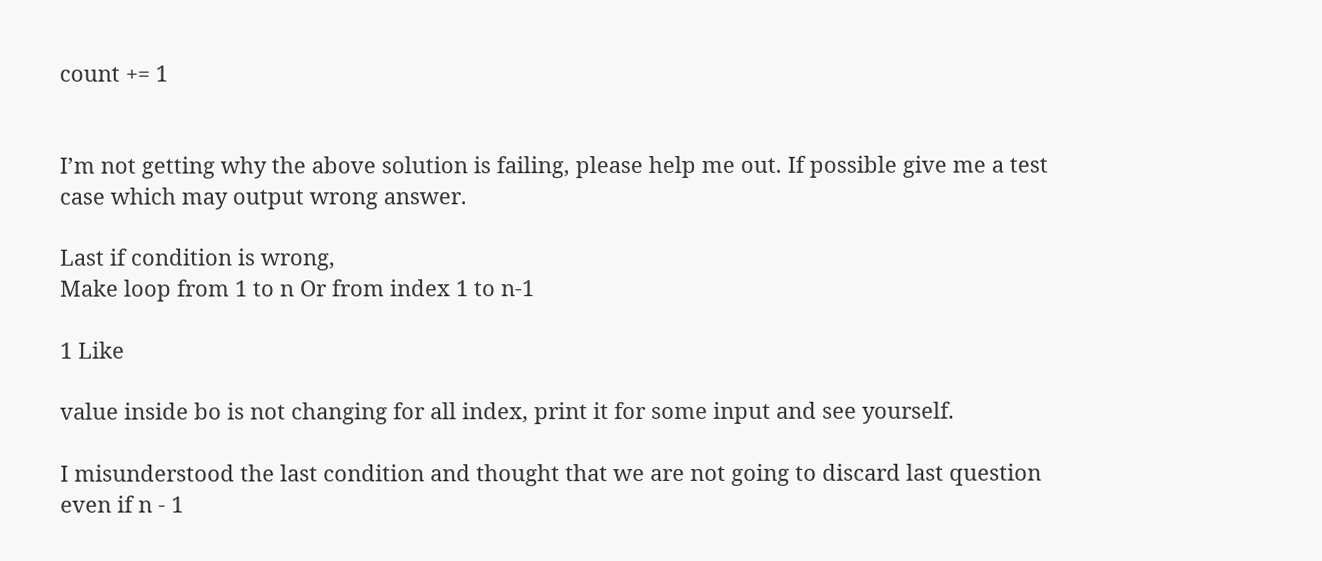count += 1


I’m not getting why the above solution is failing, please help me out. If possible give me a test case which may output wrong answer.

Last if condition is wrong,
Make loop from 1 to n Or from index 1 to n-1

1 Like

value inside bo is not changing for all index, print it for some input and see yourself.

I misunderstood the last condition and thought that we are not going to discard last question even if n - 1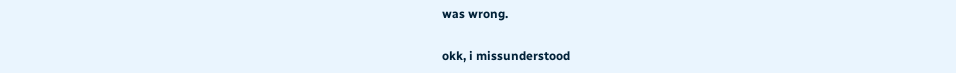was wrong.

okk, i missunderstood